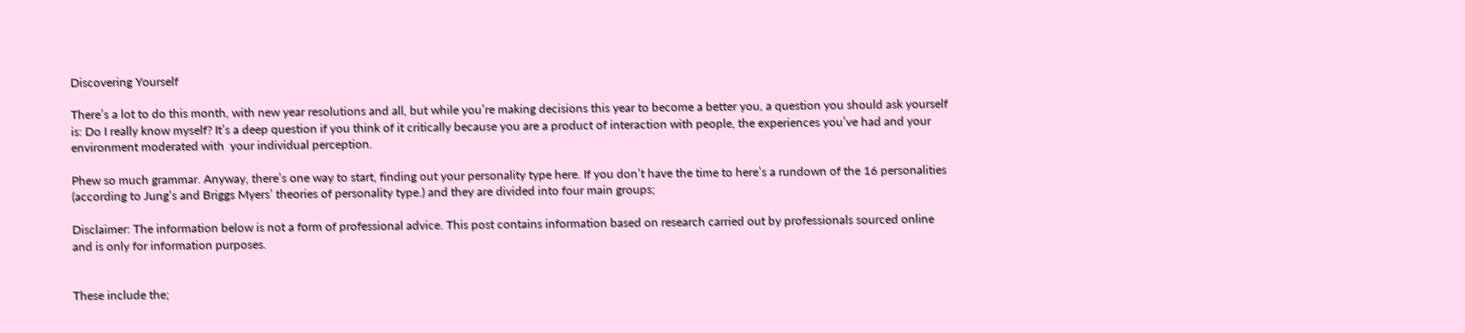Discovering Yourself

There’s a lot to do this month, with new year resolutions and all, but while you’re making decisions this year to become a better you, a question you should ask yourself is: Do I really know myself? It’s a deep question if you think of it critically because you are a product of interaction with people, the experiences you’ve had and your environment moderated with  your individual perception.

Phew so much grammar. Anyway, there’s one way to start, finding out your personality type here. If you don’t have the time to here’s a rundown of the 16 personalities (according to Jung’s and Briggs Myers’ theories of personality type.) and they are divided into four main groups;

Disclaimer: The information below is not a form of professional advice. This post contains information based on research carried out by professionals sourced online and is only for information purposes.


These include the;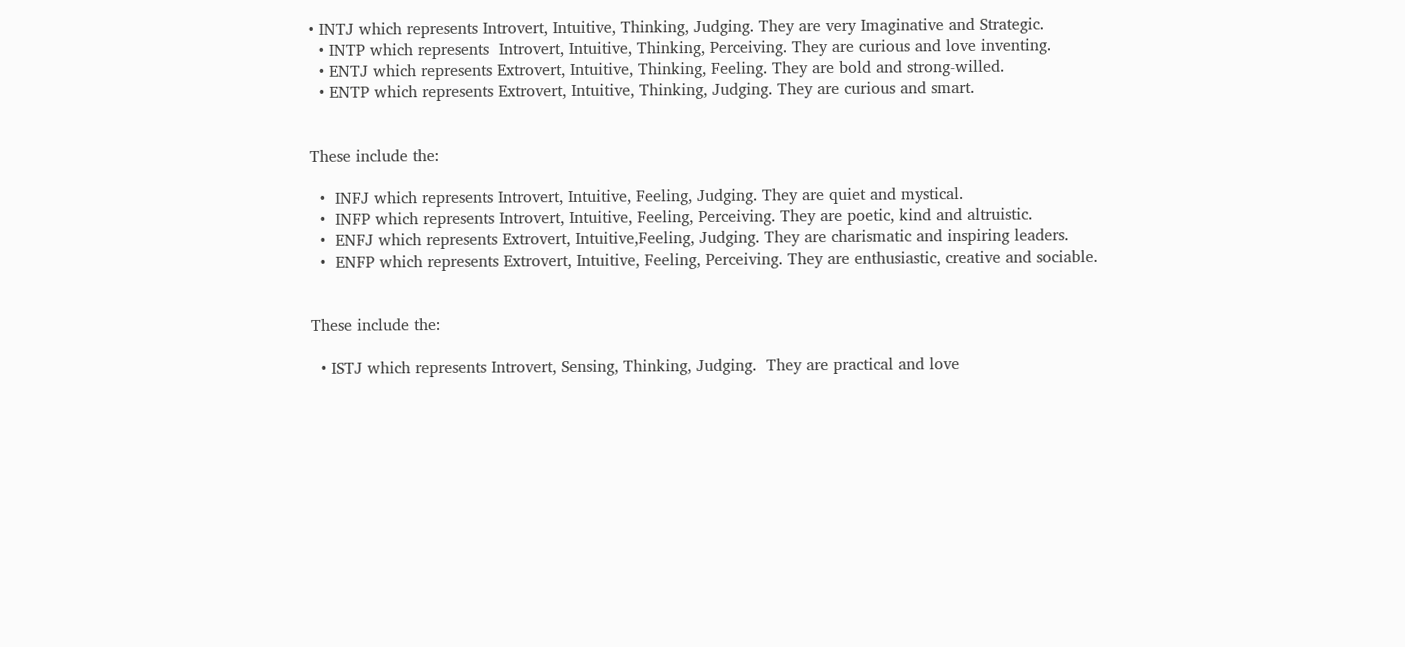• INTJ which represents Introvert, Intuitive, Thinking, Judging. They are very Imaginative and Strategic.
  • INTP which represents  Introvert, Intuitive, Thinking, Perceiving. They are curious and love inventing.
  • ENTJ which represents Extrovert, Intuitive, Thinking, Feeling. They are bold and strong-willed.
  • ENTP which represents Extrovert, Intuitive, Thinking, Judging. They are curious and smart.


These include the:

  •  INFJ which represents Introvert, Intuitive, Feeling, Judging. They are quiet and mystical.
  •  INFP which represents Introvert, Intuitive, Feeling, Perceiving. They are poetic, kind and altruistic.
  •  ENFJ which represents Extrovert, Intuitive,Feeling, Judging. They are charismatic and inspiring leaders.
  •  ENFP which represents Extrovert, Intuitive, Feeling, Perceiving. They are enthusiastic, creative and sociable.


These include the:

  • ISTJ which represents Introvert, Sensing, Thinking, Judging.  They are practical and love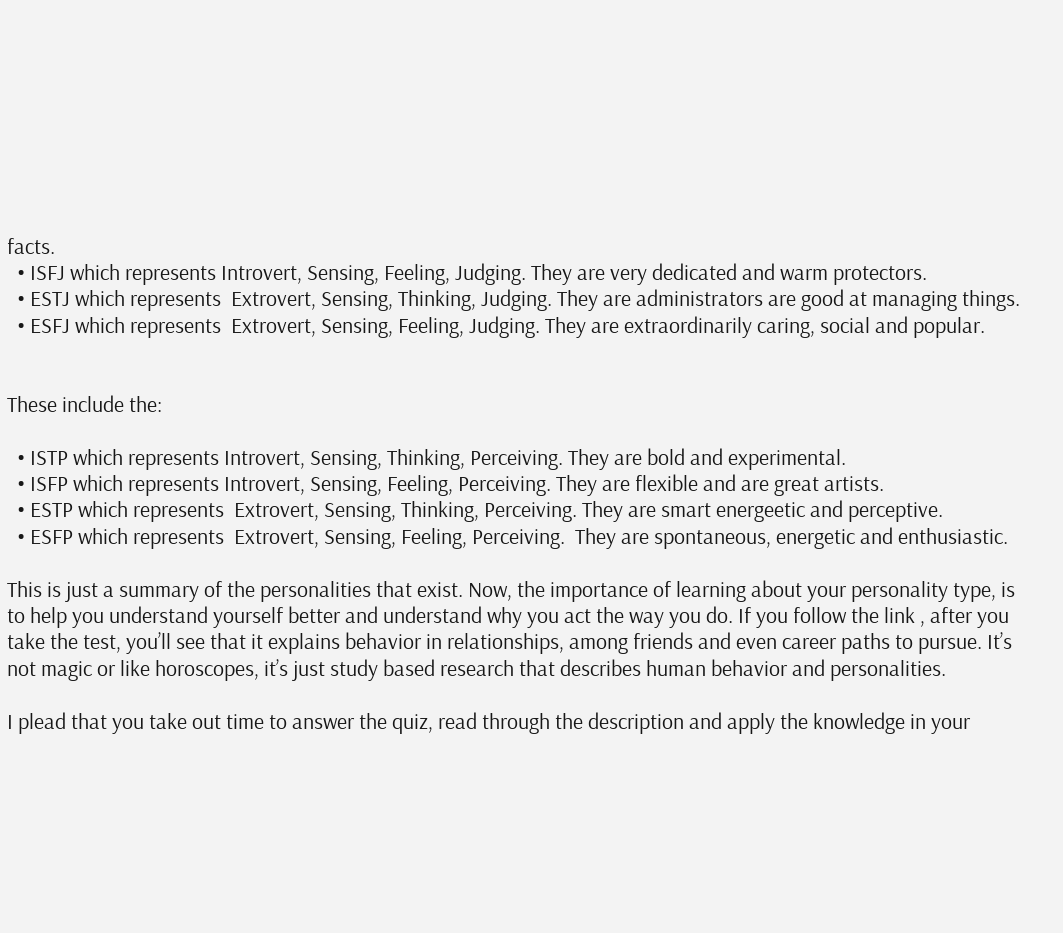facts.
  • ISFJ which represents Introvert, Sensing, Feeling, Judging. They are very dedicated and warm protectors.
  • ESTJ which represents  Extrovert, Sensing, Thinking, Judging. They are administrators are good at managing things.
  • ESFJ which represents  Extrovert, Sensing, Feeling, Judging. They are extraordinarily caring, social and popular.


These include the:

  • ISTP which represents Introvert, Sensing, Thinking, Perceiving. They are bold and experimental.
  • ISFP which represents Introvert, Sensing, Feeling, Perceiving. They are flexible and are great artists.
  • ESTP which represents  Extrovert, Sensing, Thinking, Perceiving. They are smart energeetic and perceptive.
  • ESFP which represents  Extrovert, Sensing, Feeling, Perceiving.  They are spontaneous, energetic and enthusiastic.

This is just a summary of the personalities that exist. Now, the importance of learning about your personality type, is to help you understand yourself better and understand why you act the way you do. If you follow the link , after you take the test, you’ll see that it explains behavior in relationships, among friends and even career paths to pursue. It’s not magic or like horoscopes, it’s just study based research that describes human behavior and personalities.

I plead that you take out time to answer the quiz, read through the description and apply the knowledge in your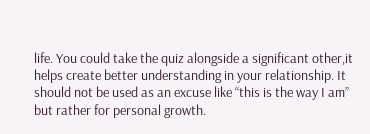life. You could take the quiz alongside a significant other,it helps create better understanding in your relationship. It should not be used as an excuse like “this is the way I am” but rather for personal growth.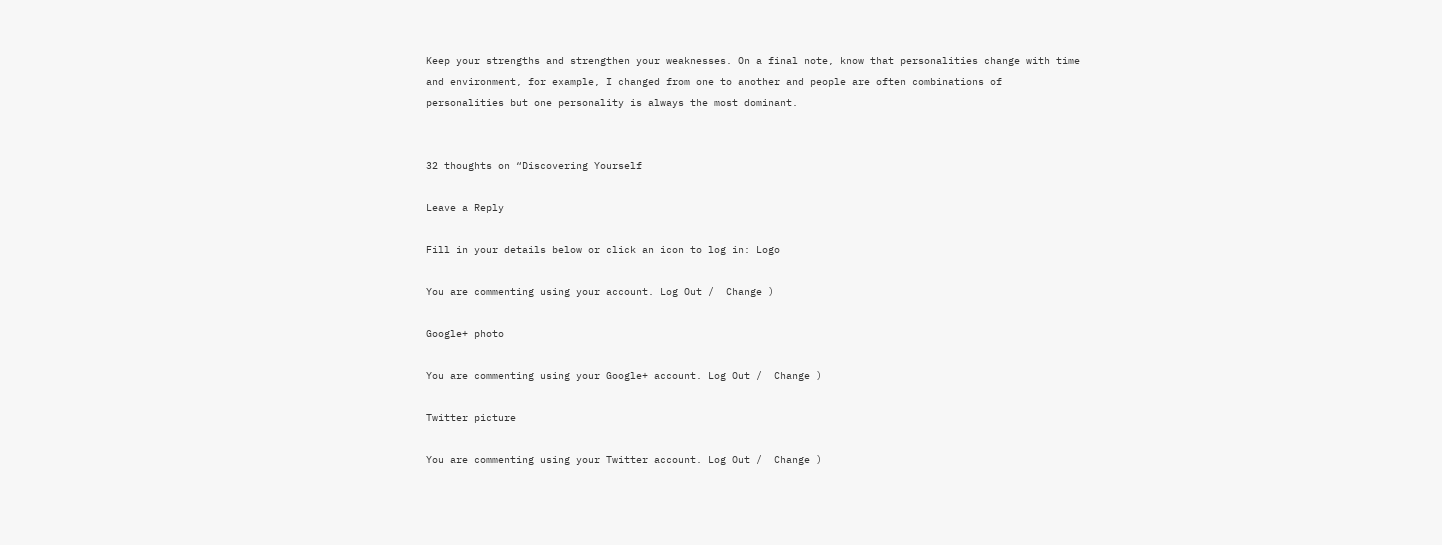Keep your strengths and strengthen your weaknesses. On a final note, know that personalities change with time and environment, for example, I changed from one to another and people are often combinations of personalities but one personality is always the most dominant.


32 thoughts on “Discovering Yourself

Leave a Reply

Fill in your details below or click an icon to log in: Logo

You are commenting using your account. Log Out /  Change )

Google+ photo

You are commenting using your Google+ account. Log Out /  Change )

Twitter picture

You are commenting using your Twitter account. Log Out /  Change )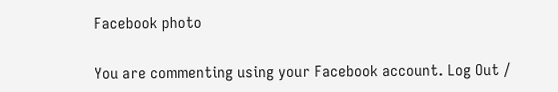Facebook photo

You are commenting using your Facebook account. Log Out /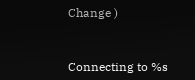Change )


Connecting to %s